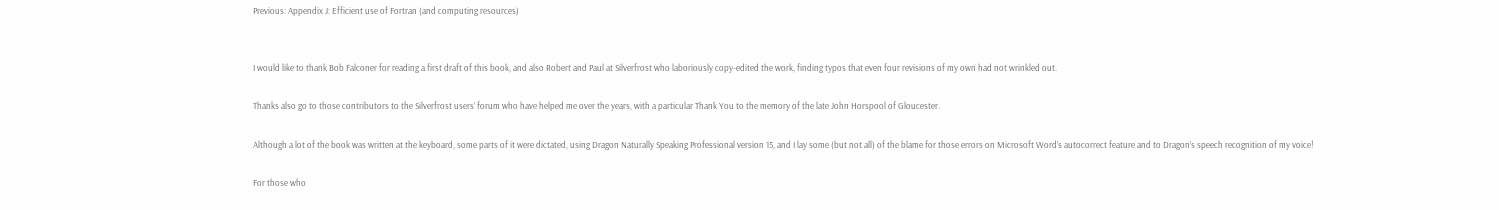Previous: Appendix J: Efficient use of Fortran (and computing resources)


I would like to thank Bob Falconer for reading a first draft of this book, and also Robert and Paul at Silverfrost who laboriously copy-edited the work, finding typos that even four revisions of my own had not wrinkled out.

Thanks also go to those contributors to the Silverfrost users’ forum who have helped me over the years, with a particular Thank You to the memory of the late John Horspool of Gloucester.

Although a lot of the book was written at the keyboard, some parts of it were dictated, using Dragon Naturally Speaking Professional version 15, and I lay some (but not all) of the blame for those errors on Microsoft Word’s autocorrect feature and to Dragon’s speech recognition of my voice!

For those who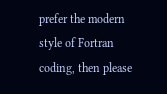prefer the modern style of Fortran coding, then please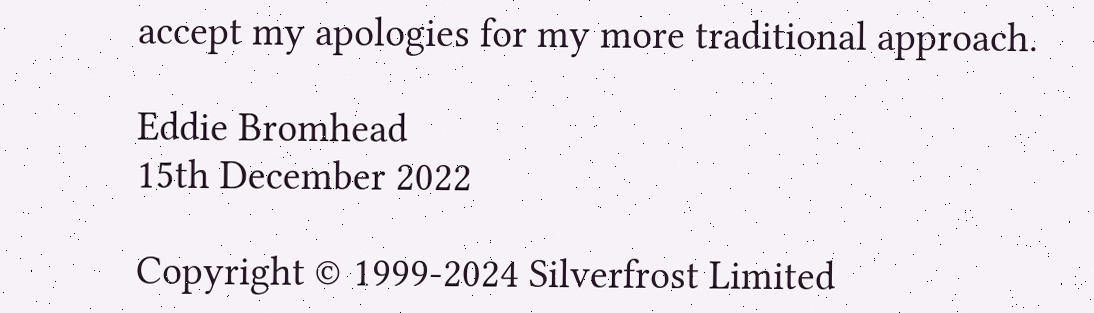accept my apologies for my more traditional approach.

Eddie Bromhead
15th December 2022

Copyright © 1999-2024 Silverfrost Limited